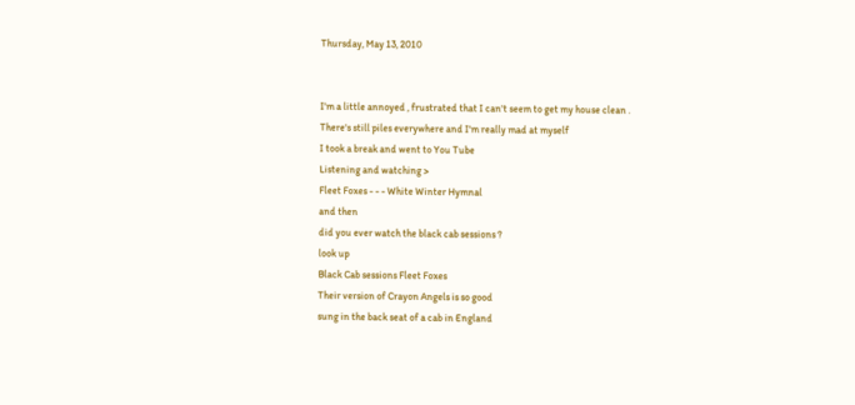Thursday, May 13, 2010


I'm a little annoyed , frustrated that I can't seem to get my house clean .
There's still piles everywhere and I'm really mad at myself
I took a break and went to You Tube
Listening and watching >
Fleet Foxes - - - White Winter Hymnal
and then
did you ever watch the black cab sessions ?
look up
Black Cab sessions Fleet Foxes
Their version of Crayon Angels is so good
sung in the back seat of a cab in England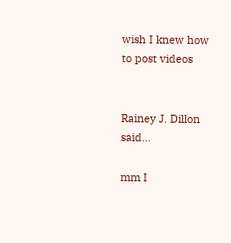wish I knew how to post videos


Rainey J. Dillon said...

mm I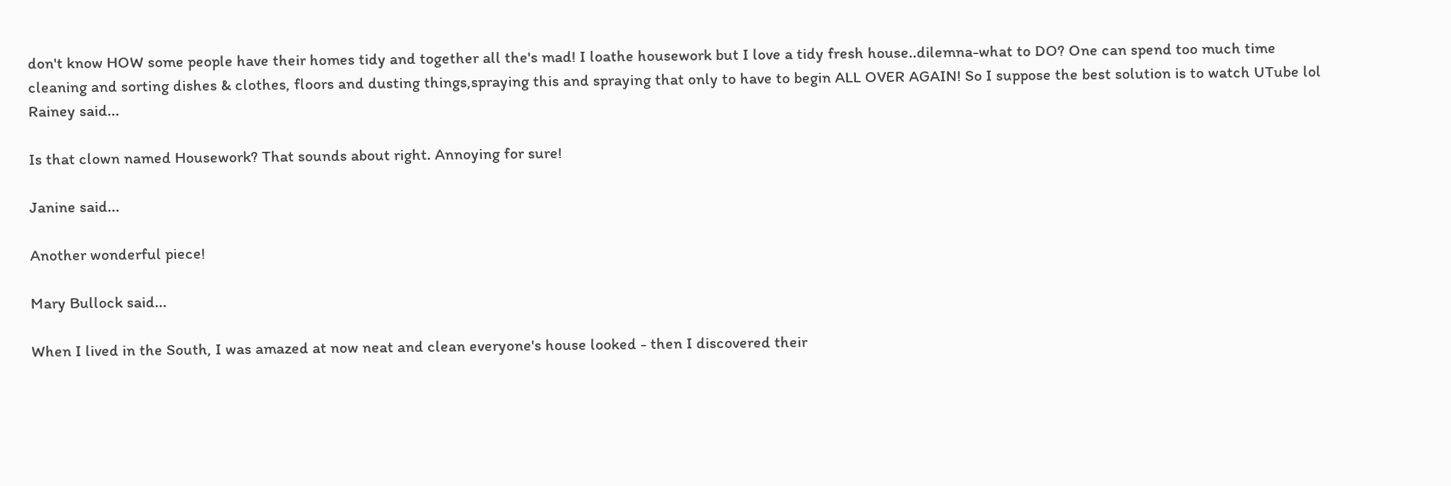don't know HOW some people have their homes tidy and together all the's mad! I loathe housework but I love a tidy fresh house..dilemna-what to DO? One can spend too much time cleaning and sorting dishes & clothes, floors and dusting things,spraying this and spraying that only to have to begin ALL OVER AGAIN! So I suppose the best solution is to watch UTube lol
Rainey said...

Is that clown named Housework? That sounds about right. Annoying for sure!

Janine said...

Another wonderful piece!

Mary Bullock said...

When I lived in the South, I was amazed at now neat and clean everyone's house looked - then I discovered their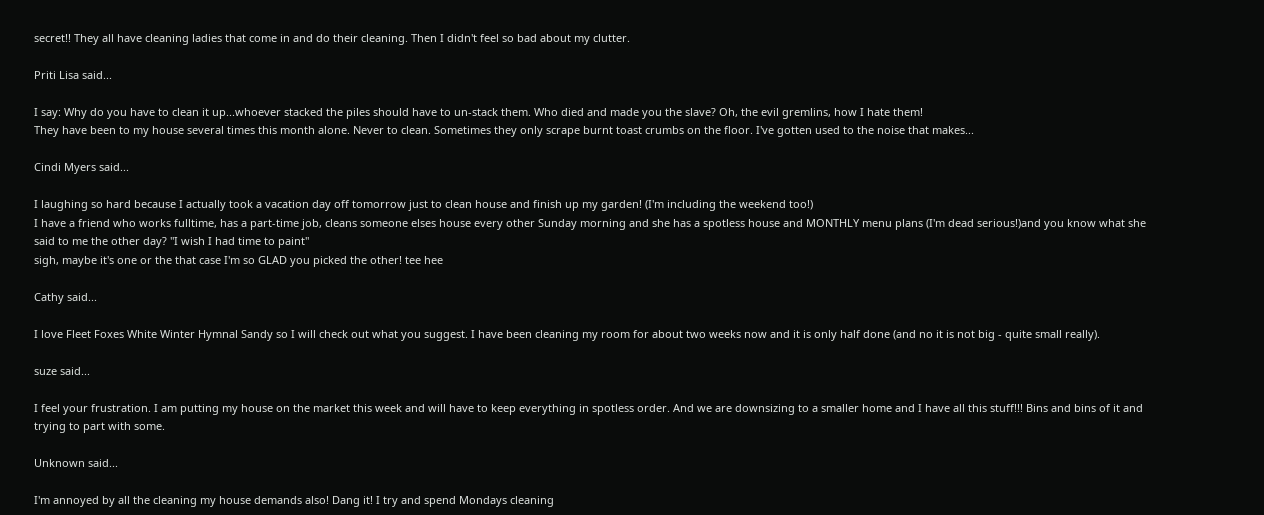secret!! They all have cleaning ladies that come in and do their cleaning. Then I didn't feel so bad about my clutter.

Priti Lisa said...

I say: Why do you have to clean it up...whoever stacked the piles should have to un-stack them. Who died and made you the slave? Oh, the evil gremlins, how I hate them!
They have been to my house several times this month alone. Never to clean. Sometimes they only scrape burnt toast crumbs on the floor. I've gotten used to the noise that makes...

Cindi Myers said...

I laughing so hard because I actually took a vacation day off tomorrow just to clean house and finish up my garden! (I'm including the weekend too!)
I have a friend who works fulltime, has a part-time job, cleans someone elses house every other Sunday morning and she has a spotless house and MONTHLY menu plans (I'm dead serious!)and you know what she said to me the other day? "I wish I had time to paint"
sigh, maybe it's one or the that case I'm so GLAD you picked the other! tee hee

Cathy said...

I love Fleet Foxes White Winter Hymnal Sandy so I will check out what you suggest. I have been cleaning my room for about two weeks now and it is only half done (and no it is not big - quite small really).

suze said...

I feel your frustration. I am putting my house on the market this week and will have to keep everything in spotless order. And we are downsizing to a smaller home and I have all this stuff!!! Bins and bins of it and trying to part with some.

Unknown said...

I'm annoyed by all the cleaning my house demands also! Dang it! I try and spend Mondays cleaning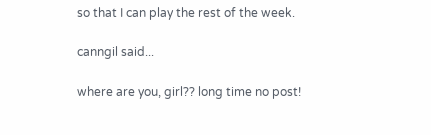so that I can play the rest of the week.

canngil said...

where are you, girl?? long time no post!